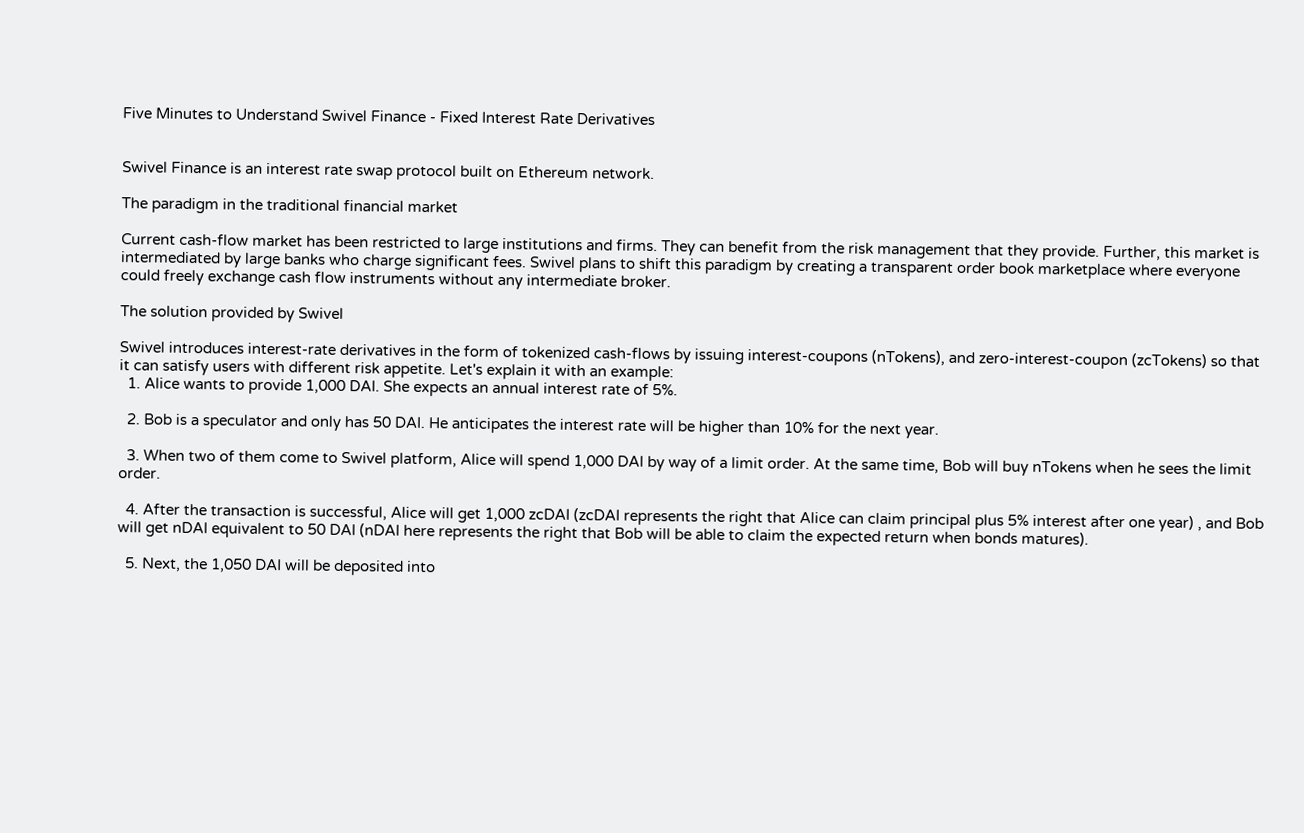Five Minutes to Understand Swivel Finance - Fixed Interest Rate Derivatives


Swivel Finance is an interest rate swap protocol built on Ethereum network.

The paradigm in the traditional financial market

Current cash-flow market has been restricted to large institutions and firms. They can benefit from the risk management that they provide. Further, this market is intermediated by large banks who charge significant fees. Swivel plans to shift this paradigm by creating a transparent order book marketplace where everyone could freely exchange cash flow instruments without any intermediate broker.

The solution provided by Swivel

Swivel introduces interest-rate derivatives in the form of tokenized cash-flows by issuing interest-coupons (nTokens), and zero-interest-coupon (zcTokens) so that it can satisfy users with different risk appetite. Let's explain it with an example:
  1. Alice wants to provide 1,000 DAI. She expects an annual interest rate of 5%.

  2. Bob is a speculator and only has 50 DAI. He anticipates the interest rate will be higher than 10% for the next year.

  3. When two of them come to Swivel platform, Alice will spend 1,000 DAI by way of a limit order. At the same time, Bob will buy nTokens when he sees the limit order.

  4. After the transaction is successful, Alice will get 1,000 zcDAI (zcDAI represents the right that Alice can claim principal plus 5% interest after one year) , and Bob will get nDAI equivalent to 50 DAI (nDAI here represents the right that Bob will be able to claim the expected return when bonds matures).

  5. Next, the 1,050 DAI will be deposited into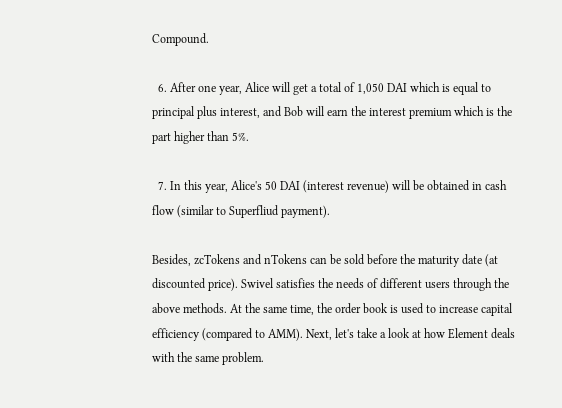Compound.

  6. After one year, Alice will get a total of 1,050 DAI which is equal to principal plus interest, and Bob will earn the interest premium which is the part higher than 5%.

  7. In this year, Alice's 50 DAI (interest revenue) will be obtained in cash flow (similar to Superfliud payment).

Besides, zcTokens and nTokens can be sold before the maturity date (at discounted price). Swivel satisfies the needs of different users through the above methods. At the same time, the order book is used to increase capital efficiency (compared to AMM). Next, let's take a look at how Element deals with the same problem.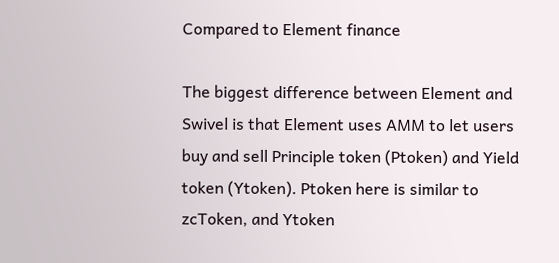Compared to Element finance

The biggest difference between Element and Swivel is that Element uses AMM to let users buy and sell Principle token (Ptoken) and Yield token (Ytoken). Ptoken here is similar to zcToken, and Ytoken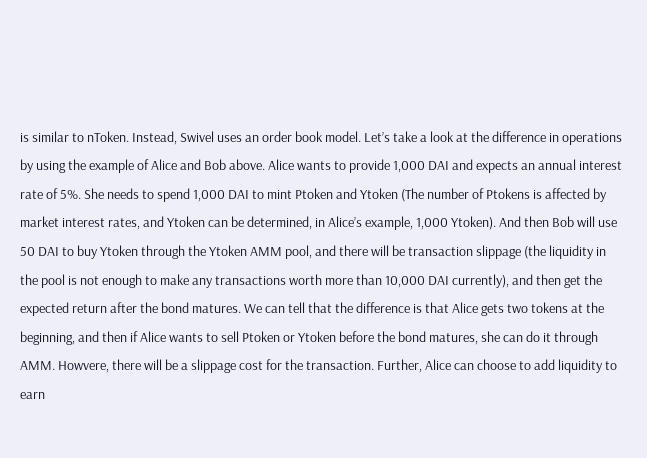is similar to nToken. Instead, Swivel uses an order book model. Let’s take a look at the difference in operations by using the example of Alice and Bob above. Alice wants to provide 1,000 DAI and expects an annual interest rate of 5%. She needs to spend 1,000 DAI to mint Ptoken and Ytoken (The number of Ptokens is affected by market interest rates, and Ytoken can be determined, in Alice’s example, 1,000 Ytoken). And then Bob will use 50 DAI to buy Ytoken through the Ytoken AMM pool, and there will be transaction slippage (the liquidity in the pool is not enough to make any transactions worth more than 10,000 DAI currently), and then get the expected return after the bond matures. We can tell that the difference is that Alice gets two tokens at the beginning, and then if Alice wants to sell Ptoken or Ytoken before the bond matures, she can do it through AMM. Howvere, there will be a slippage cost for the transaction. Further, Alice can choose to add liquidity to earn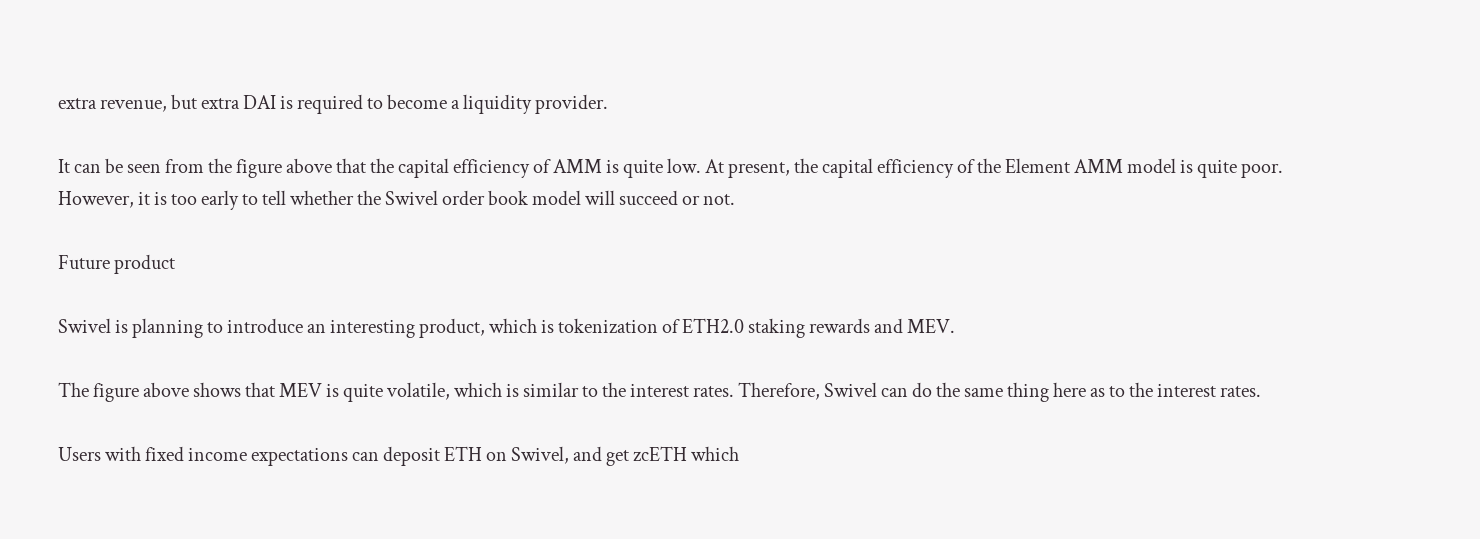extra revenue, but extra DAI is required to become a liquidity provider.

It can be seen from the figure above that the capital efficiency of AMM is quite low. At present, the capital efficiency of the Element AMM model is quite poor. However, it is too early to tell whether the Swivel order book model will succeed or not.

Future product

Swivel is planning to introduce an interesting product, which is tokenization of ETH2.0 staking rewards and MEV.

The figure above shows that MEV is quite volatile, which is similar to the interest rates. Therefore, Swivel can do the same thing here as to the interest rates.

Users with fixed income expectations can deposit ETH on Swivel, and get zcETH which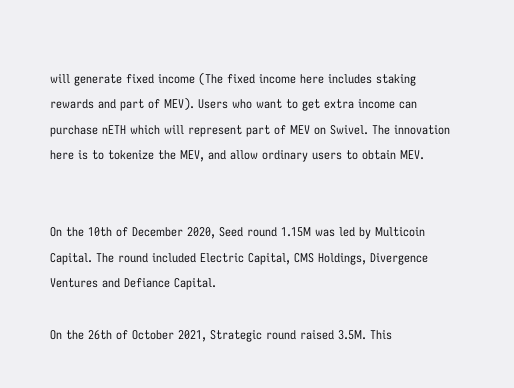will generate fixed income (The fixed income here includes staking rewards and part of MEV). Users who want to get extra income can purchase nETH which will represent part of MEV on Swivel. The innovation here is to tokenize the MEV, and allow ordinary users to obtain MEV.


On the 10th of December 2020, Seed round 1.15M was led by Multicoin Capital. The round included Electric Capital, CMS Holdings, Divergence Ventures and Defiance Capital.

On the 26th of October 2021, Strategic round raised 3.5M. This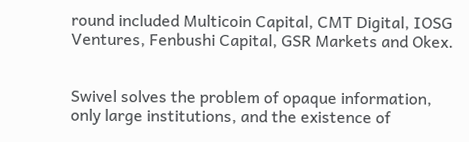round included Multicoin Capital, CMT Digital, IOSG Ventures, Fenbushi Capital, GSR Markets and Okex.


Swivel solves the problem of opaque information, only large institutions, and the existence of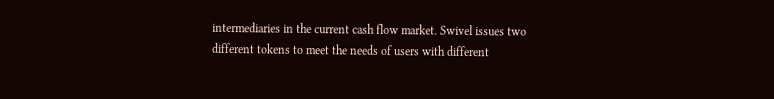intermediaries in the current cash flow market. Swivel issues two different tokens to meet the needs of users with different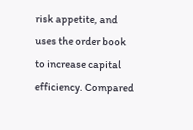risk appetite, and uses the order book to increase capital efficiency. Compared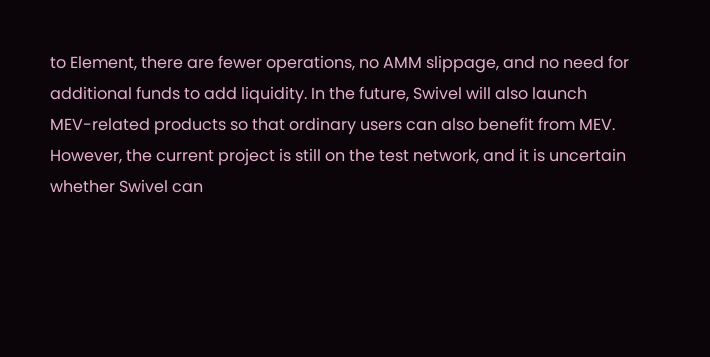to Element, there are fewer operations, no AMM slippage, and no need for additional funds to add liquidity. In the future, Swivel will also launch MEV-related products so that ordinary users can also benefit from MEV. However, the current project is still on the test network, and it is uncertain whether Swivel can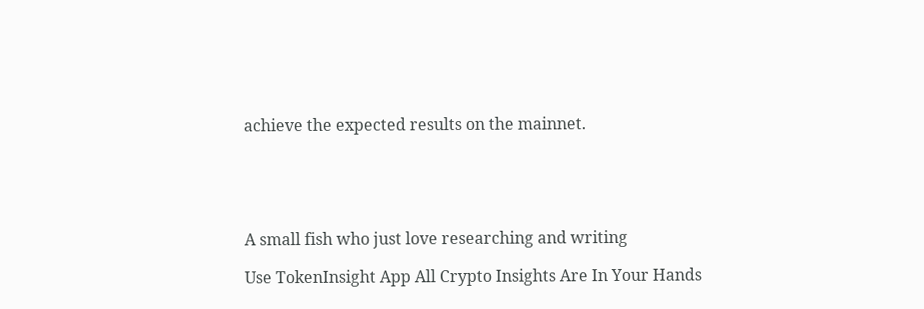achieve the expected results on the mainnet.





A small fish who just love researching and writing

Use TokenInsight App All Crypto Insights Are In Your Hands